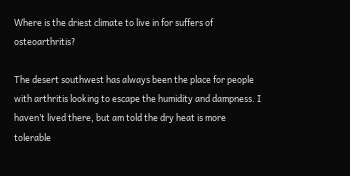Where is the driest climate to live in for suffers of osteoarthritis?

The desert southwest has always been the place for people with arthritis looking to escape the humidity and dampness. I haven’t lived there, but am told the dry heat is more tolerable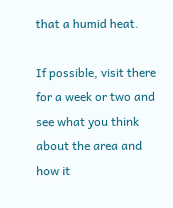that a humid heat.

If possible, visit there for a week or two and see what you think about the area and how it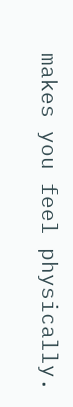makes you feel physically.